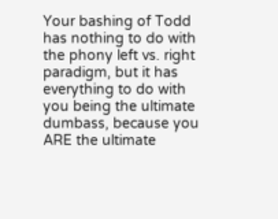Your bashing of Todd has nothing to do with the phony left vs. right paradigm, but it has everything to do with you being the ultimate dumbass, because you ARE the ultimate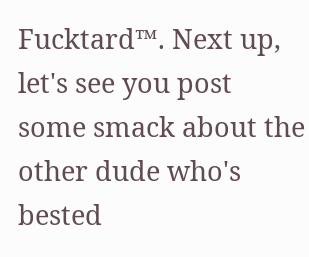Fucktard™. Next up, let's see you post some smack about the other dude who's bested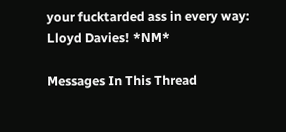your fucktarded ass in every way: Lloyd Davies! *NM*

Messages In This Thread